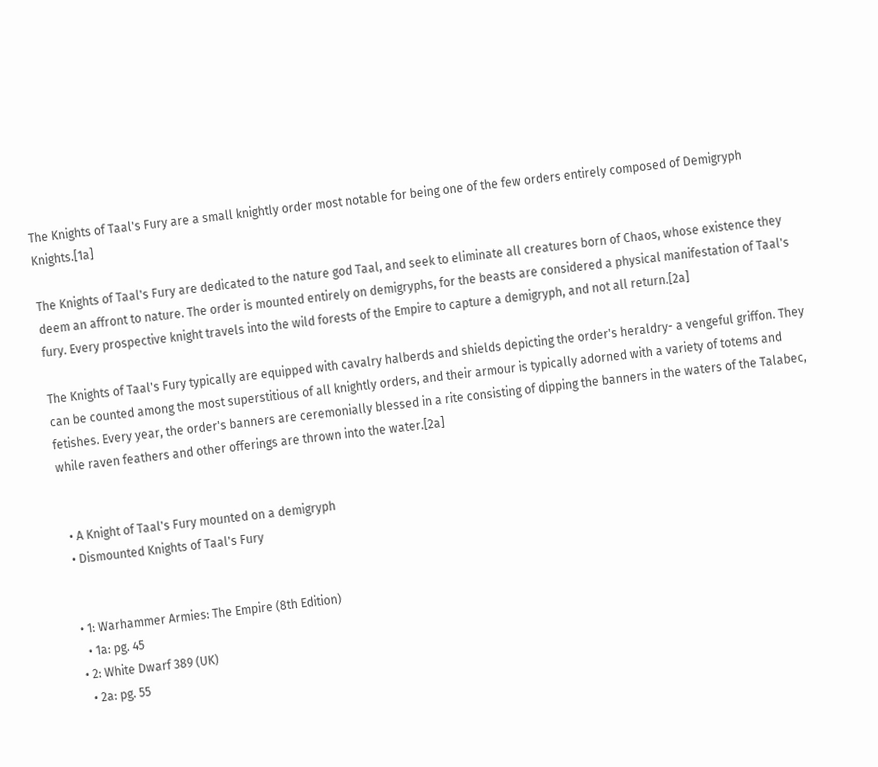The Knights of Taal's Fury are a small knightly order most notable for being one of the few orders entirely composed of Demigryph Knights.[1a]

The Knights of Taal's Fury are dedicated to the nature god Taal, and seek to eliminate all creatures born of Chaos, whose existence they deem an affront to nature. The order is mounted entirely on demigryphs, for the beasts are considered a physical manifestation of Taal's fury. Every prospective knight travels into the wild forests of the Empire to capture a demigryph, and not all return.[2a]

The Knights of Taal's Fury typically are equipped with cavalry halberds and shields depicting the order's heraldry- a vengeful griffon. They can be counted among the most superstitious of all knightly orders, and their armour is typically adorned with a variety of totems and fetishes. Every year, the order's banners are ceremonially blessed in a rite consisting of dipping the banners in the waters of the Talabec, while raven feathers and other offerings are thrown into the water.[2a]


  • A Knight of Taal's Fury mounted on a demigryph
  • Dismounted Knights of Taal's Fury


  • 1: Warhammer Armies: The Empire (8th Edition)
    • 1a: pg. 45
  • 2: White Dwarf 389 (UK)
    • 2a: pg. 55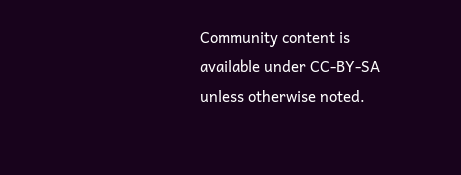Community content is available under CC-BY-SA unless otherwise noted.